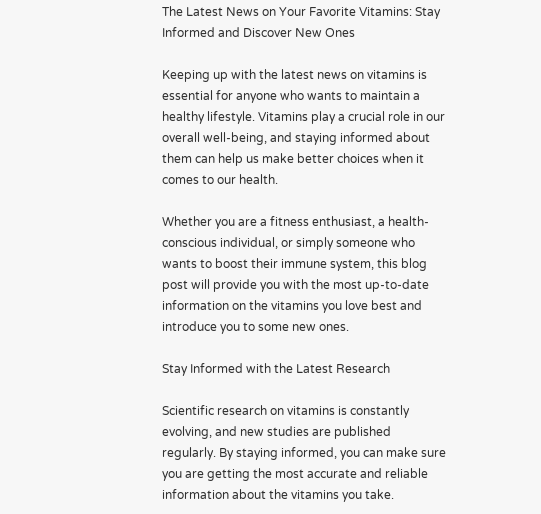The Latest News on Your Favorite Vitamins: Stay Informed and Discover New Ones

Keeping up with the latest news on vitamins is essential for anyone who wants to maintain a healthy lifestyle. Vitamins play a crucial role in our overall well-being, and staying informed about them can help us make better choices when it comes to our health.

Whether you are a fitness enthusiast, a health-conscious individual, or simply someone who wants to boost their immune system, this blog post will provide you with the most up-to-date information on the vitamins you love best and introduce you to some new ones.

Stay Informed with the Latest Research

Scientific research on vitamins is constantly evolving, and new studies are published regularly. By staying informed, you can make sure you are getting the most accurate and reliable information about the vitamins you take.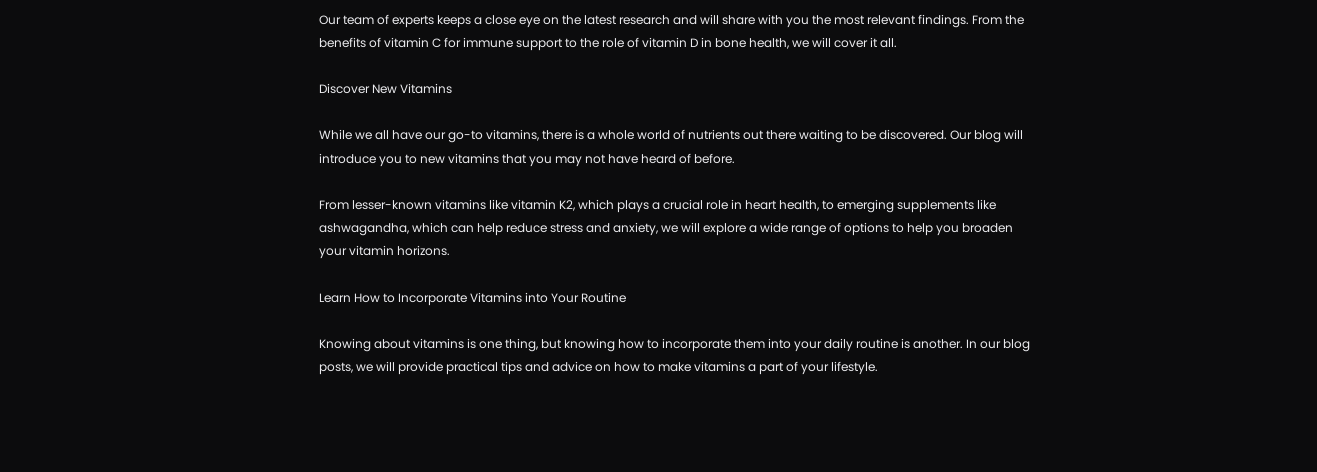Our team of experts keeps a close eye on the latest research and will share with you the most relevant findings. From the benefits of vitamin C for immune support to the role of vitamin D in bone health, we will cover it all.

Discover New Vitamins

While we all have our go-to vitamins, there is a whole world of nutrients out there waiting to be discovered. Our blog will introduce you to new vitamins that you may not have heard of before.

From lesser-known vitamins like vitamin K2, which plays a crucial role in heart health, to emerging supplements like ashwagandha, which can help reduce stress and anxiety, we will explore a wide range of options to help you broaden your vitamin horizons.

Learn How to Incorporate Vitamins into Your Routine

Knowing about vitamins is one thing, but knowing how to incorporate them into your daily routine is another. In our blog posts, we will provide practical tips and advice on how to make vitamins a part of your lifestyle.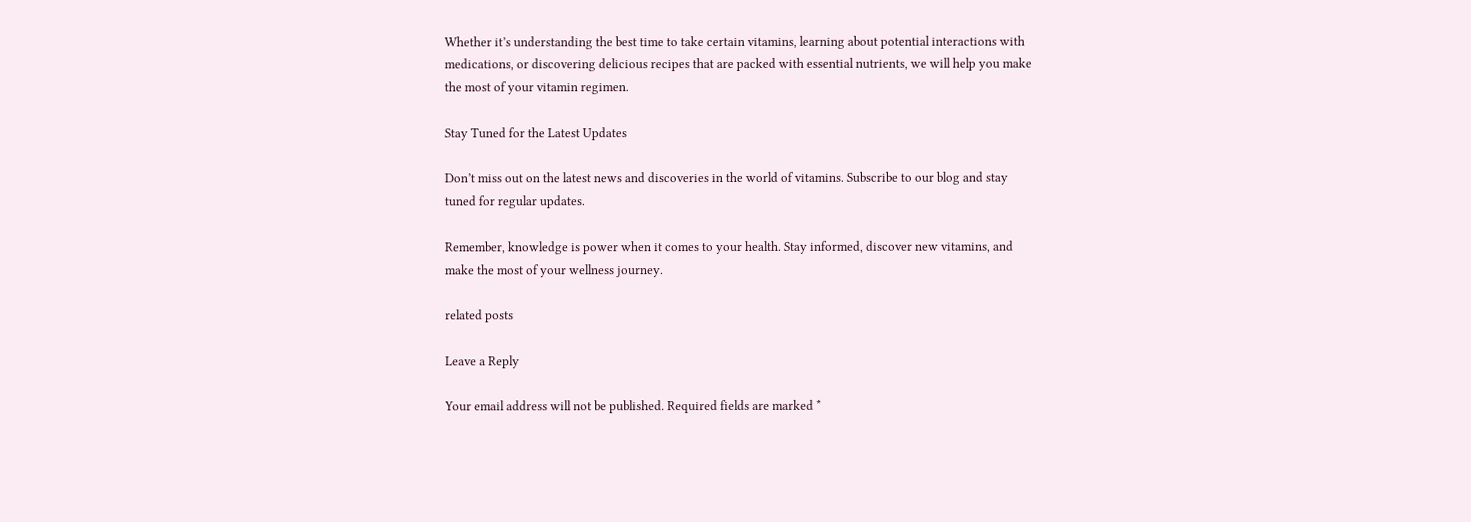Whether it’s understanding the best time to take certain vitamins, learning about potential interactions with medications, or discovering delicious recipes that are packed with essential nutrients, we will help you make the most of your vitamin regimen.

Stay Tuned for the Latest Updates

Don’t miss out on the latest news and discoveries in the world of vitamins. Subscribe to our blog and stay tuned for regular updates.

Remember, knowledge is power when it comes to your health. Stay informed, discover new vitamins, and make the most of your wellness journey.

related posts

Leave a Reply

Your email address will not be published. Required fields are marked *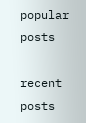popular posts

recent posts